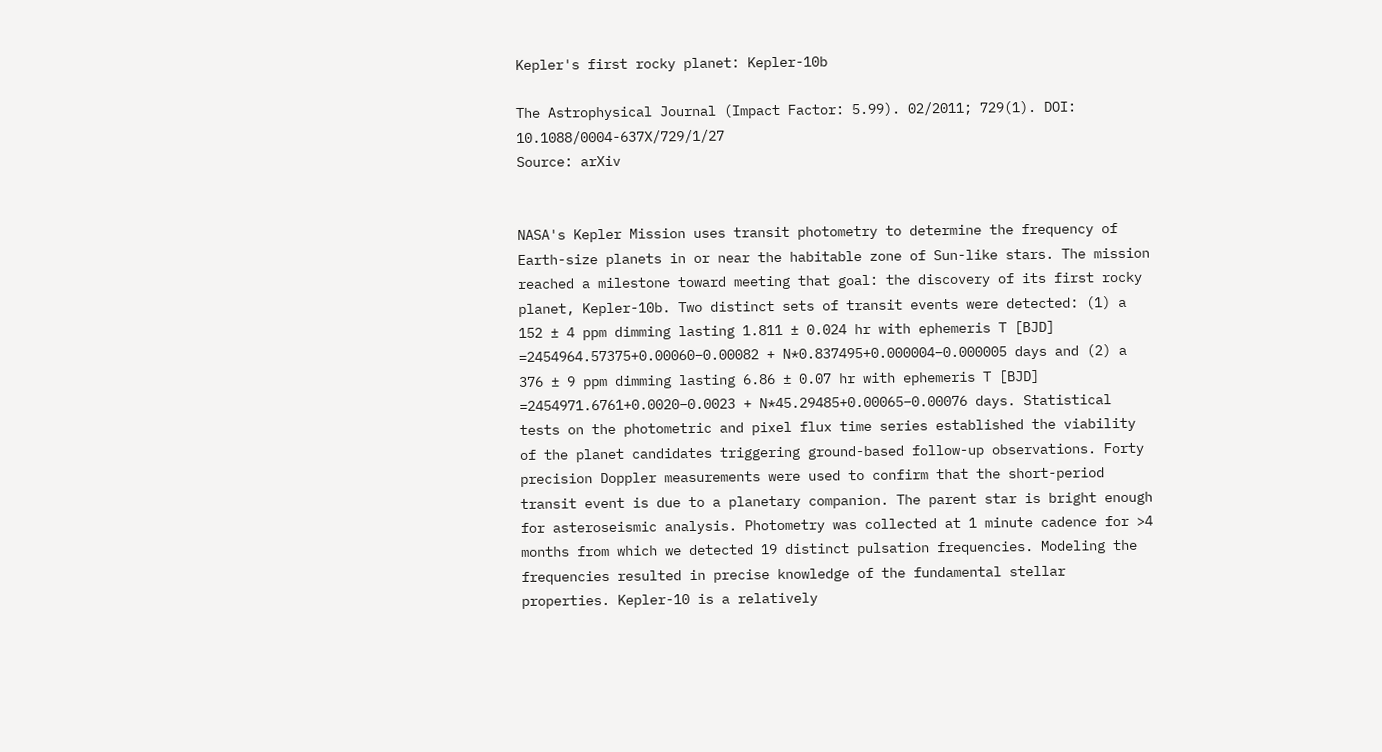Kepler's first rocky planet: Kepler-10b

The Astrophysical Journal (Impact Factor: 5.99). 02/2011; 729(1). DOI: 10.1088/0004-637X/729/1/27
Source: arXiv


NASA's Kepler Mission uses transit photometry to determine the frequency of Earth-size planets in or near the habitable zone of Sun-like stars. The mission reached a milestone toward meeting that goal: the discovery of its first rocky planet, Kepler-10b. Two distinct sets of transit events were detected: (1) a 152 ± 4 ppm dimming lasting 1.811 ± 0.024 hr with ephemeris T [BJD] =2454964.57375+0.00060–0.00082 + N*0.837495+0.000004–0.000005 days and (2) a 376 ± 9 ppm dimming lasting 6.86 ± 0.07 hr with ephemeris T [BJD] =2454971.6761+0.0020–0.0023 + N*45.29485+0.00065–0.00076 days. Statistical tests on the photometric and pixel flux time series established the viability of the planet candidates triggering ground-based follow-up observations. Forty precision Doppler measurements were used to confirm that the short-period transit event is due to a planetary companion. The parent star is bright enough for asteroseismic analysis. Photometry was collected at 1 minute cadence for >4 months from which we detected 19 distinct pulsation frequencies. Modeling the frequencies resulted in precise knowledge of the fundamental stellar properties. Kepler-10 is a relatively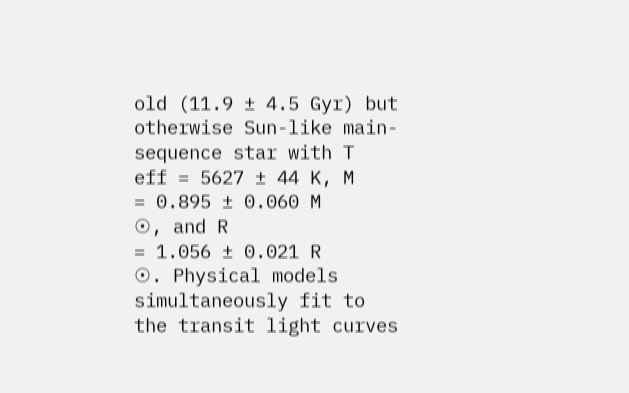old (11.9 ± 4.5 Gyr) but otherwise Sun-like main-sequence star with T
eff = 5627 ± 44 K, M
= 0.895 ± 0.060 M
☉, and R
= 1.056 ± 0.021 R
☉. Physical models simultaneously fit to the transit light curves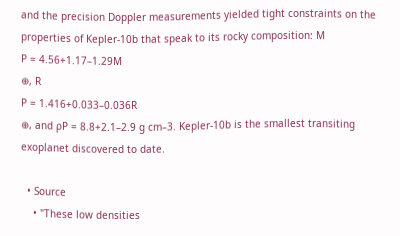and the precision Doppler measurements yielded tight constraints on the properties of Kepler-10b that speak to its rocky composition: M
P = 4.56+1.17–1.29M
⊕, R
P = 1.416+0.033–0.036R
⊕, and ρP = 8.8+2.1–2.9 g cm–3. Kepler-10b is the smallest transiting exoplanet discovered to date.

  • Source
    • "These low densities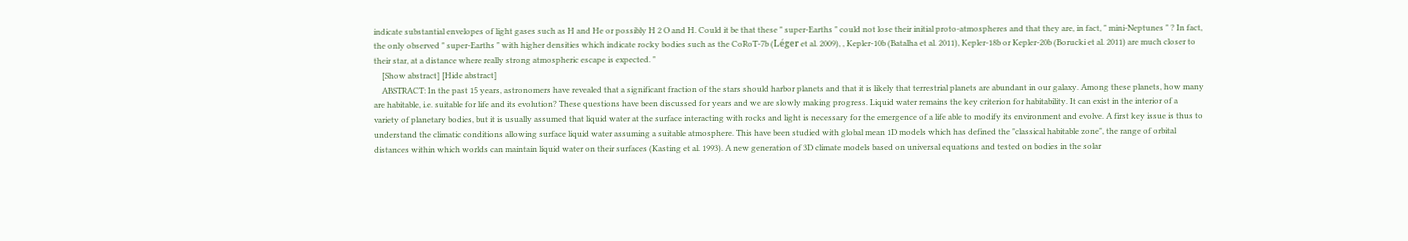indicate substantial envelopes of light gases such as H and He or possibly H 2 O and H. Could it be that these " super-Earths " could not lose their initial proto-atmospheres and that they are, in fact, " mini-Neptunes " ? In fact, the only observed " super-Earths " with higher densities which indicate rocky bodies such as the CoRoT-7b (Léger et al. 2009), , Kepler-10b (Batalha et al. 2011), Kepler-18b or Kepler-20b (Borucki et al. 2011) are much closer to their star, at a distance where really strong atmospheric escape is expected. "
    [Show abstract] [Hide abstract]
    ABSTRACT: In the past 15 years, astronomers have revealed that a significant fraction of the stars should harbor planets and that it is likely that terrestrial planets are abundant in our galaxy. Among these planets, how many are habitable, i.e. suitable for life and its evolution? These questions have been discussed for years and we are slowly making progress. Liquid water remains the key criterion for habitability. It can exist in the interior of a variety of planetary bodies, but it is usually assumed that liquid water at the surface interacting with rocks and light is necessary for the emergence of a life able to modify its environment and evolve. A first key issue is thus to understand the climatic conditions allowing surface liquid water assuming a suitable atmosphere. This have been studied with global mean 1D models which has defined the "classical habitable zone", the range of orbital distances within which worlds can maintain liquid water on their surfaces (Kasting et al. 1993). A new generation of 3D climate models based on universal equations and tested on bodies in the solar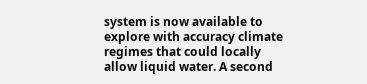system is now available to explore with accuracy climate regimes that could locally allow liquid water. A second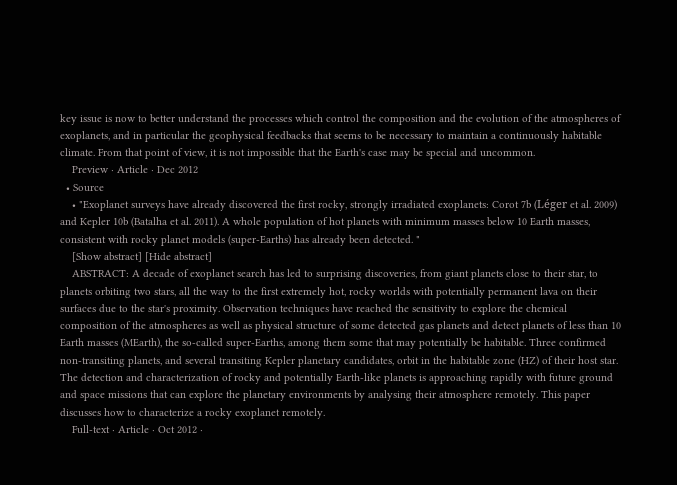key issue is now to better understand the processes which control the composition and the evolution of the atmospheres of exoplanets, and in particular the geophysical feedbacks that seems to be necessary to maintain a continuously habitable climate. From that point of view, it is not impossible that the Earth's case may be special and uncommon.
    Preview · Article · Dec 2012
  • Source
    • "Exoplanet surveys have already discovered the first rocky, strongly irradiated exoplanets: Corot 7b (Léger et al. 2009) and Kepler 10b (Batalha et al. 2011). A whole population of hot planets with minimum masses below 10 Earth masses, consistent with rocky planet models (super-Earths) has already been detected. "
    [Show abstract] [Hide abstract]
    ABSTRACT: A decade of exoplanet search has led to surprising discoveries, from giant planets close to their star, to planets orbiting two stars, all the way to the first extremely hot, rocky worlds with potentially permanent lava on their surfaces due to the star's proximity. Observation techniques have reached the sensitivity to explore the chemical composition of the atmospheres as well as physical structure of some detected gas planets and detect planets of less than 10 Earth masses (MEarth), the so-called super-Earths, among them some that may potentially be habitable. Three confirmed non-transiting planets, and several transiting Kepler planetary candidates, orbit in the habitable zone (HZ) of their host star. The detection and characterization of rocky and potentially Earth-like planets is approaching rapidly with future ground and space missions that can explore the planetary environments by analysing their atmosphere remotely. This paper discusses how to characterize a rocky exoplanet remotely.
    Full-text · Article · Oct 2012 ·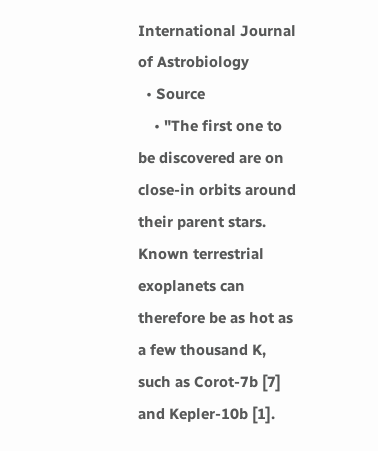International Journal of Astrobiology
  • Source
    • "The first one to be discovered are on close-in orbits around their parent stars. Known terrestrial exoplanets can therefore be as hot as a few thousand K, such as Corot-7b [7] and Kepler-10b [1].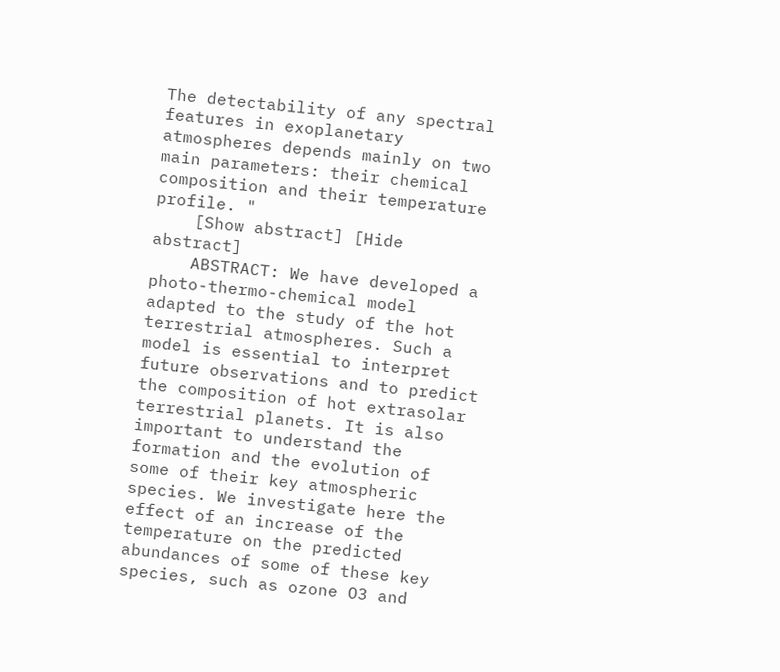The detectability of any spectral features in exoplanetary atmospheres depends mainly on two main parameters: their chemical composition and their temperature profile. "
    [Show abstract] [Hide abstract]
    ABSTRACT: We have developed a photo-thermo-chemical model adapted to the study of the hot terrestrial atmospheres. Such a model is essential to interpret future observations and to predict the composition of hot extrasolar terrestrial planets. It is also important to understand the formation and the evolution of some of their key atmospheric species. We investigate here the effect of an increase of the temperature on the predicted abundances of some of these key species, such as ozone O3 and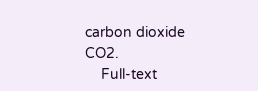carbon dioxide CO2.
    Full-text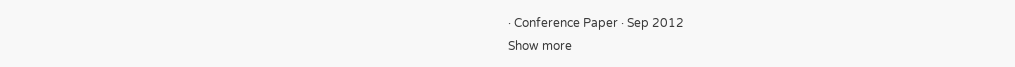· Conference Paper · Sep 2012
Show more